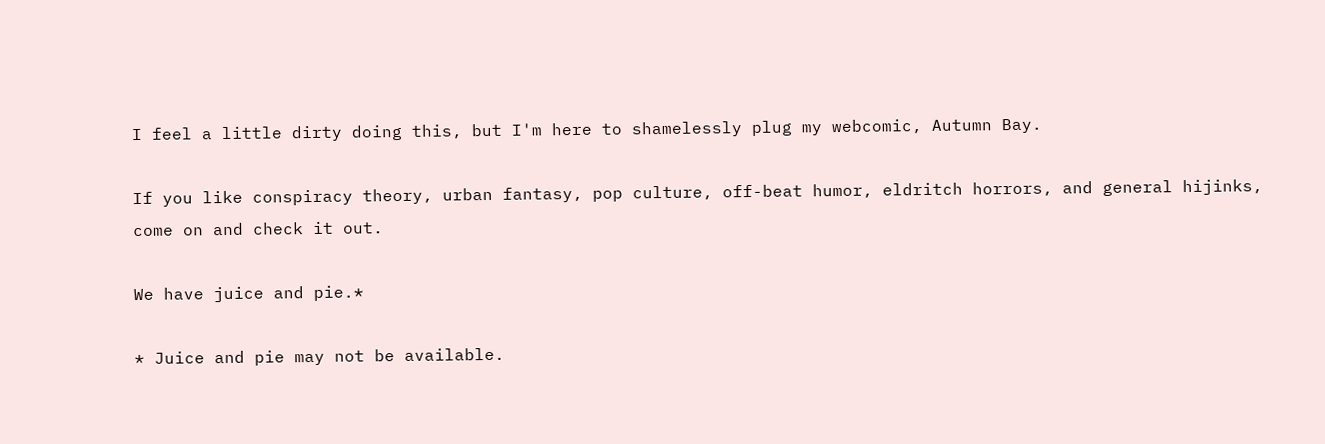I feel a little dirty doing this, but I'm here to shamelessly plug my webcomic, Autumn Bay.

If you like conspiracy theory, urban fantasy, pop culture, off-beat humor, eldritch horrors, and general hijinks, come on and check it out.

We have juice and pie.*

* Juice and pie may not be available.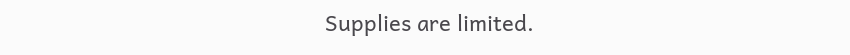Supplies are limited.